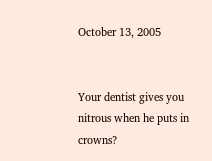October 13, 2005


Your dentist gives you nitrous when he puts in crowns?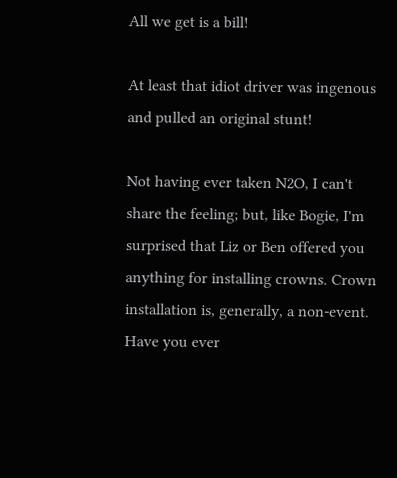All we get is a bill!

At least that idiot driver was ingenous and pulled an original stunt!

Not having ever taken N2O, I can't share the feeling; but, like Bogie, I'm surprised that Liz or Ben offered you anything for installing crowns. Crown installation is, generally, a non-event. Have you ever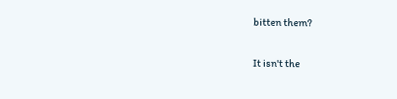bitten them?

It isn't the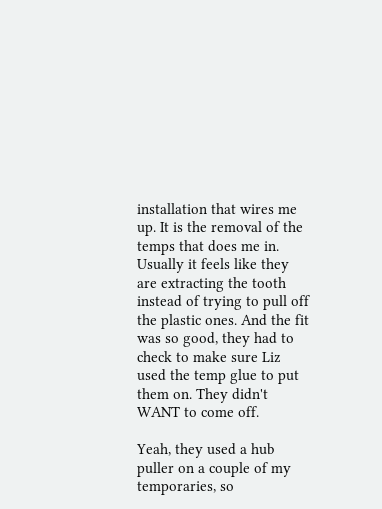installation that wires me up. It is the removal of the temps that does me in. Usually it feels like they are extracting the tooth instead of trying to pull off the plastic ones. And the fit was so good, they had to check to make sure Liz used the temp glue to put them on. They didn't WANT to come off.

Yeah, they used a hub puller on a couple of my temporaries, so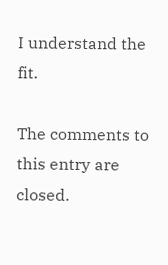I understand the fit.

The comments to this entry are closed.